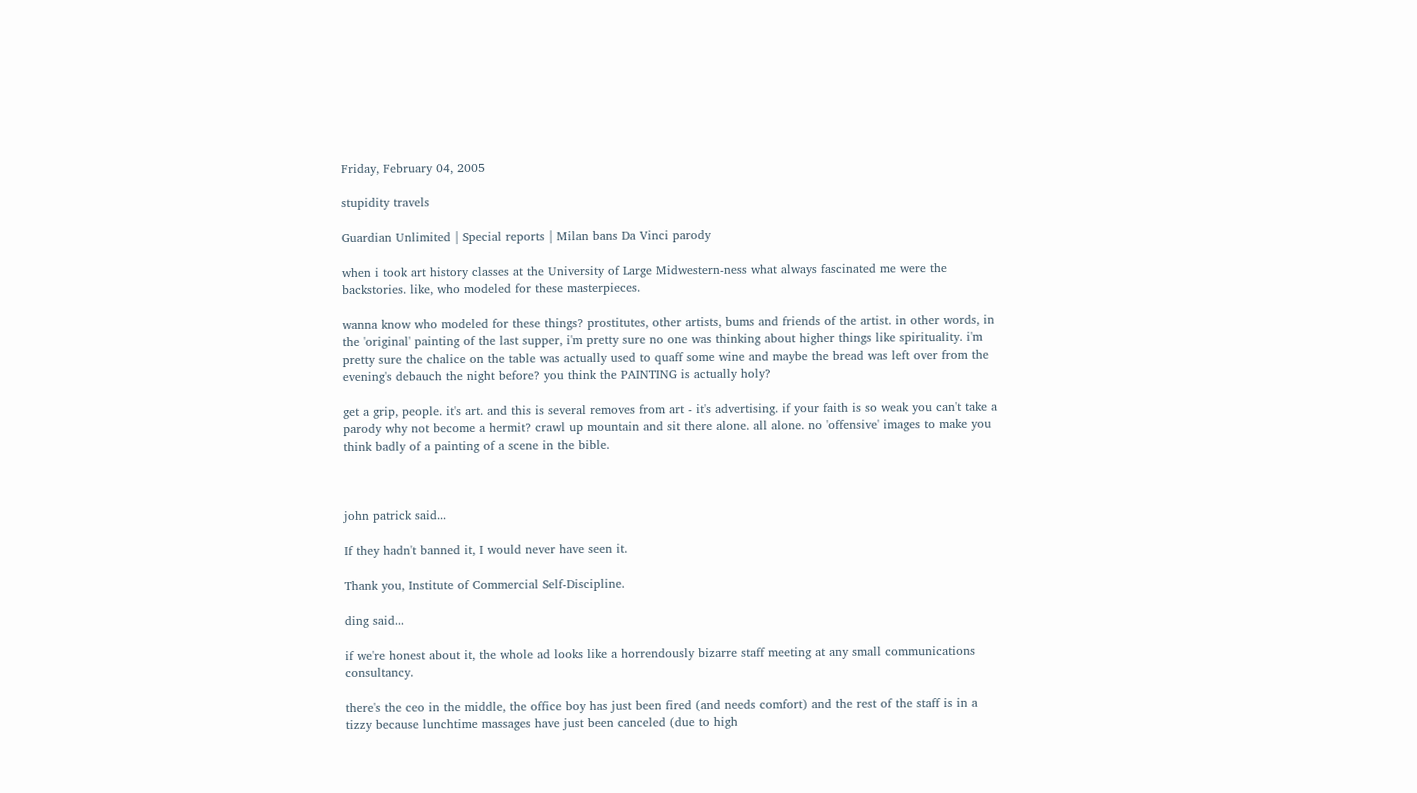Friday, February 04, 2005

stupidity travels

Guardian Unlimited | Special reports | Milan bans Da Vinci parody

when i took art history classes at the University of Large Midwestern-ness what always fascinated me were the backstories. like, who modeled for these masterpieces.

wanna know who modeled for these things? prostitutes, other artists, bums and friends of the artist. in other words, in the 'original' painting of the last supper, i'm pretty sure no one was thinking about higher things like spirituality. i'm pretty sure the chalice on the table was actually used to quaff some wine and maybe the bread was left over from the evening's debauch the night before? you think the PAINTING is actually holy?

get a grip, people. it's art. and this is several removes from art - it's advertising. if your faith is so weak you can't take a parody why not become a hermit? crawl up mountain and sit there alone. all alone. no 'offensive' images to make you think badly of a painting of a scene in the bible.



john patrick said...

If they hadn't banned it, I would never have seen it.

Thank you, Institute of Commercial Self-Discipline.

ding said...

if we're honest about it, the whole ad looks like a horrendously bizarre staff meeting at any small communications consultancy.

there's the ceo in the middle, the office boy has just been fired (and needs comfort) and the rest of the staff is in a tizzy because lunchtime massages have just been canceled (due to high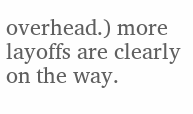overhead.) more layoffs are clearly on the way.